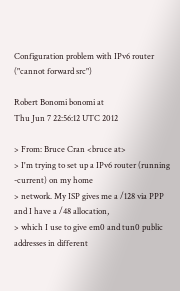Configuration problem with IPv6 router ("cannot forward src")

Robert Bonomi bonomi at
Thu Jun 7 22:56:12 UTC 2012

> From: Bruce Cran <bruce at>
> I'm trying to set up a IPv6 router (running -current) on my home
> network. My ISP gives me a /128 via PPP and I have a /48 allocation,
> which I use to give em0 and tun0 public addresses in different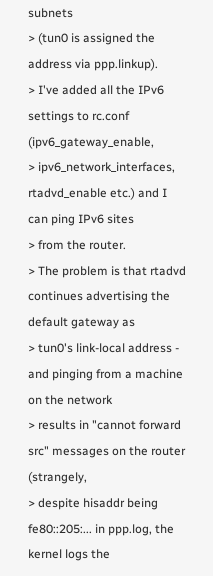subnets
> (tun0 is assigned the address via ppp.linkup).
> I've added all the IPv6 settings to rc.conf (ipv6_gateway_enable,
> ipv6_network_interfaces, rtadvd_enable etc.) and I can ping IPv6 sites
> from the router.
> The problem is that rtadvd continues advertising the default gateway as
> tun0's link-local address - and pinging from a machine on the network
> results in "cannot forward src" messages on the router (strangely,
> despite hisaddr being fe80::205:... in ppp.log, the kernel logs the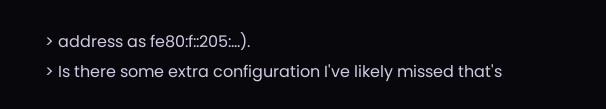> address as fe80:f::205:...).
> Is there some extra configuration I've likely missed that's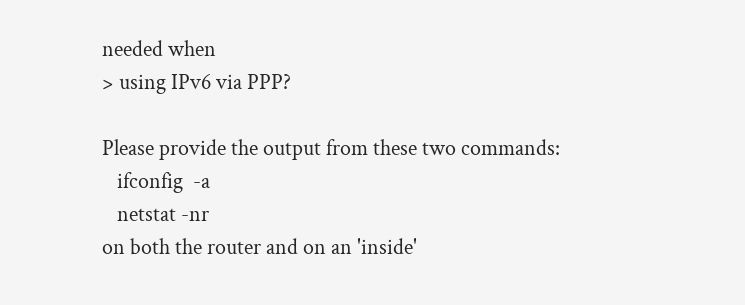needed when
> using IPv6 via PPP?

Please provide the output from these two commands:
   ifconfig  -a
   netstat -nr
on both the router and on an 'inside'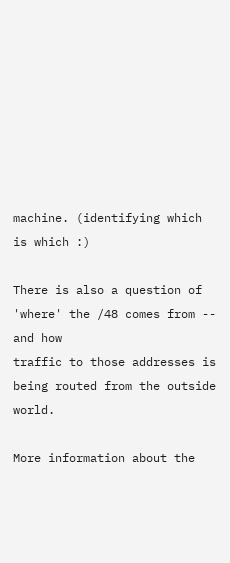machine. (identifying which is which :)

There is also a question of 'where' the /48 comes from -- and how
traffic to those addresses is being routed from the outside world.

More information about the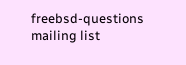freebsd-questions mailing list